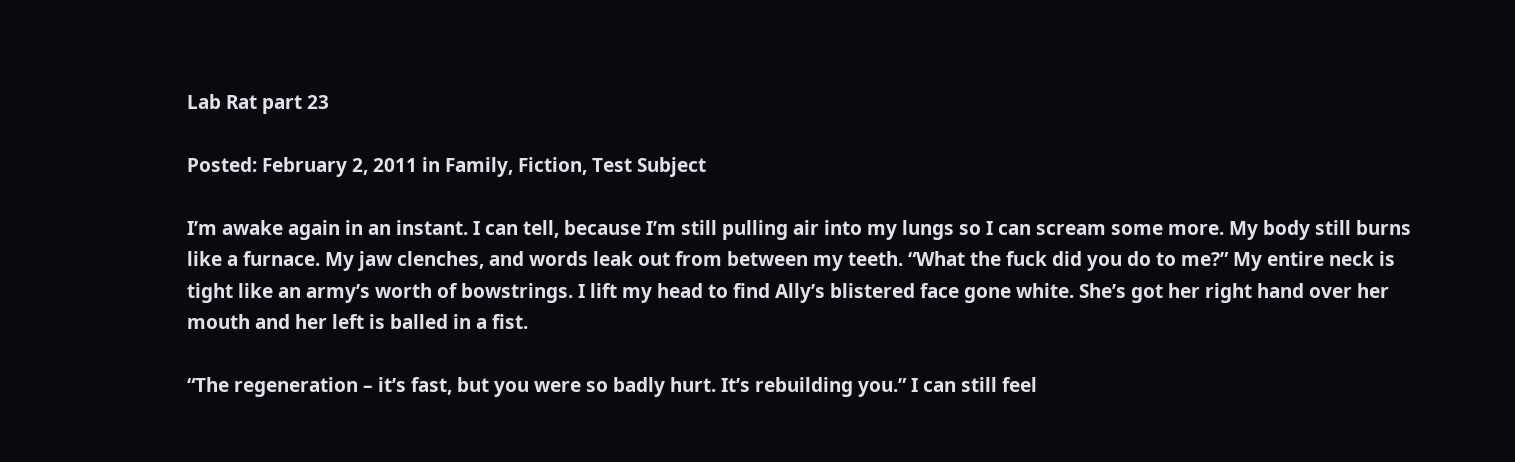Lab Rat part 23

Posted: February 2, 2011 in Family, Fiction, Test Subject

I’m awake again in an instant. I can tell, because I’m still pulling air into my lungs so I can scream some more. My body still burns like a furnace. My jaw clenches, and words leak out from between my teeth. “What the fuck did you do to me?” My entire neck is tight like an army’s worth of bowstrings. I lift my head to find Ally’s blistered face gone white. She’s got her right hand over her mouth and her left is balled in a fist.

“The regeneration – it’s fast, but you were so badly hurt. It’s rebuilding you.” I can still feel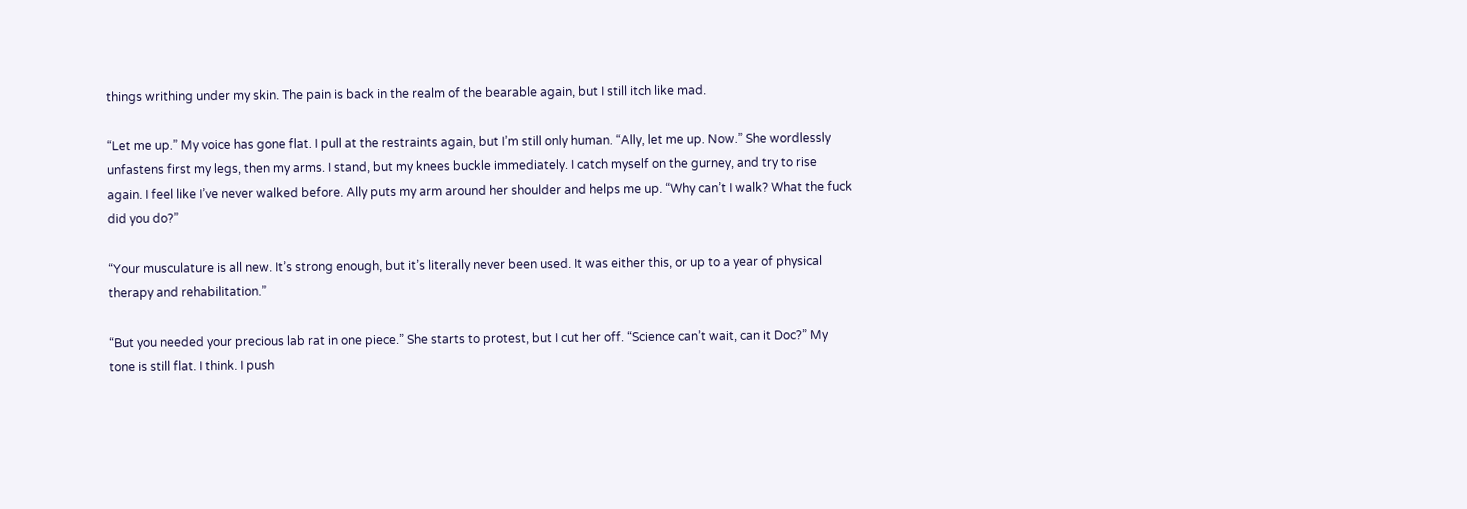things writhing under my skin. The pain is back in the realm of the bearable again, but I still itch like mad.

“Let me up.” My voice has gone flat. I pull at the restraints again, but I’m still only human. “Ally, let me up. Now.” She wordlessly unfastens first my legs, then my arms. I stand, but my knees buckle immediately. I catch myself on the gurney, and try to rise again. I feel like I’ve never walked before. Ally puts my arm around her shoulder and helps me up. “Why can’t I walk? What the fuck did you do?”

“Your musculature is all new. It’s strong enough, but it’s literally never been used. It was either this, or up to a year of physical therapy and rehabilitation.”

“But you needed your precious lab rat in one piece.” She starts to protest, but I cut her off. “Science can’t wait, can it Doc?” My tone is still flat. I think. I push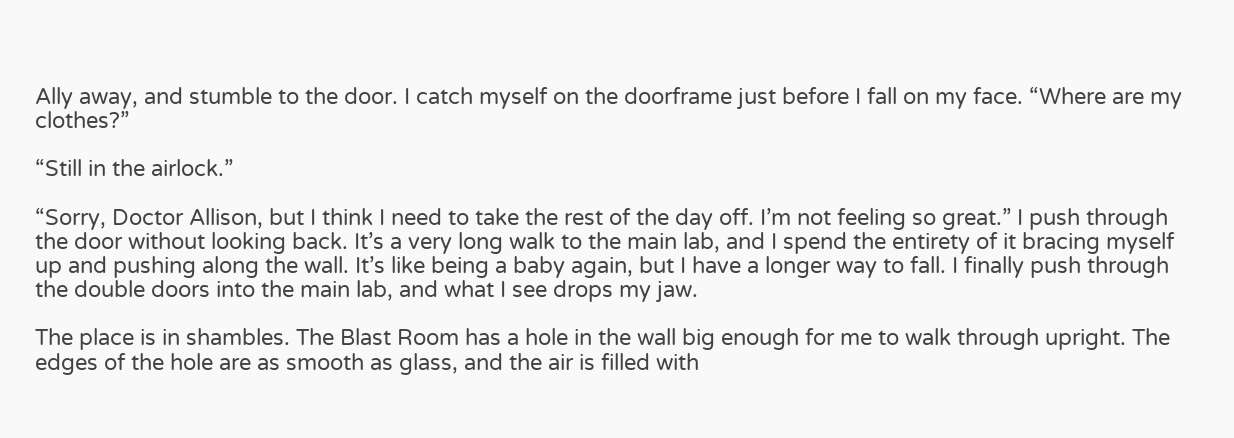Ally away, and stumble to the door. I catch myself on the doorframe just before I fall on my face. “Where are my clothes?”

“Still in the airlock.”

“Sorry, Doctor Allison, but I think I need to take the rest of the day off. I’m not feeling so great.” I push through the door without looking back. It’s a very long walk to the main lab, and I spend the entirety of it bracing myself up and pushing along the wall. It’s like being a baby again, but I have a longer way to fall. I finally push through the double doors into the main lab, and what I see drops my jaw.

The place is in shambles. The Blast Room has a hole in the wall big enough for me to walk through upright. The edges of the hole are as smooth as glass, and the air is filled with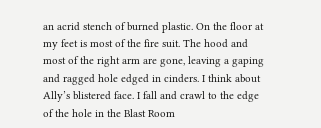an acrid stench of burned plastic. On the floor at my feet is most of the fire suit. The hood and most of the right arm are gone, leaving a gaping and ragged hole edged in cinders. I think about Ally’s blistered face. I fall and crawl to the edge of the hole in the Blast Room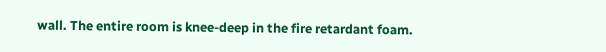wall. The entire room is knee-deep in the fire retardant foam.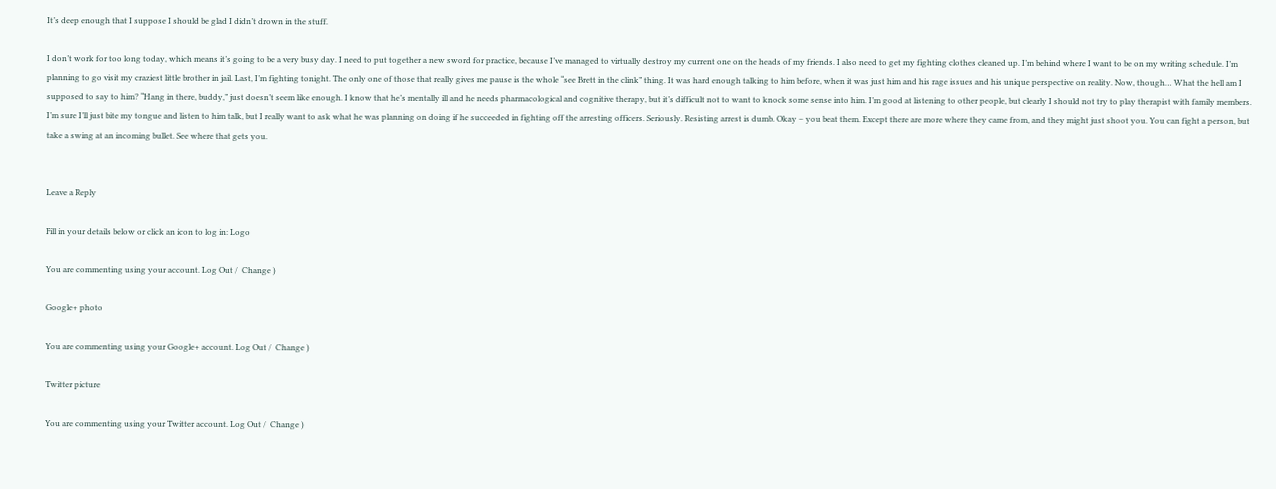It’s deep enough that I suppose I should be glad I didn’t drown in the stuff.

I don’t work for too long today, which means it’s going to be a very busy day. I need to put together a new sword for practice, because I’ve managed to virtually destroy my current one on the heads of my friends. I also need to get my fighting clothes cleaned up. I’m behind where I want to be on my writing schedule. I’m planning to go visit my craziest little brother in jail. Last, I’m fighting tonight. The only one of those that really gives me pause is the whole “see Brett in the clink” thing. It was hard enough talking to him before, when it was just him and his rage issues and his unique perspective on reality. Now, though… What the hell am I supposed to say to him? “Hang in there, buddy,” just doesn’t seem like enough. I know that he’s mentally ill and he needs pharmacological and cognitive therapy, but it’s difficult not to want to knock some sense into him. I’m good at listening to other people, but clearly I should not try to play therapist with family members. I’m sure I’ll just bite my tongue and listen to him talk, but I really want to ask what he was planning on doing if he succeeded in fighting off the arresting officers. Seriously. Resisting arrest is dumb. Okay – you beat them. Except there are more where they came from, and they might just shoot you. You can fight a person, but take a swing at an incoming bullet. See where that gets you.


Leave a Reply

Fill in your details below or click an icon to log in: Logo

You are commenting using your account. Log Out /  Change )

Google+ photo

You are commenting using your Google+ account. Log Out /  Change )

Twitter picture

You are commenting using your Twitter account. Log Out /  Change )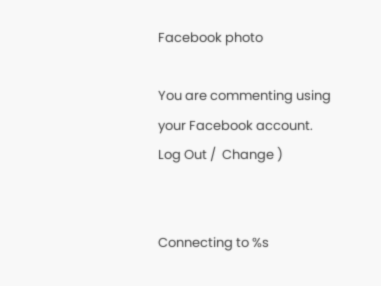Facebook photo

You are commenting using your Facebook account. Log Out /  Change )


Connecting to %s